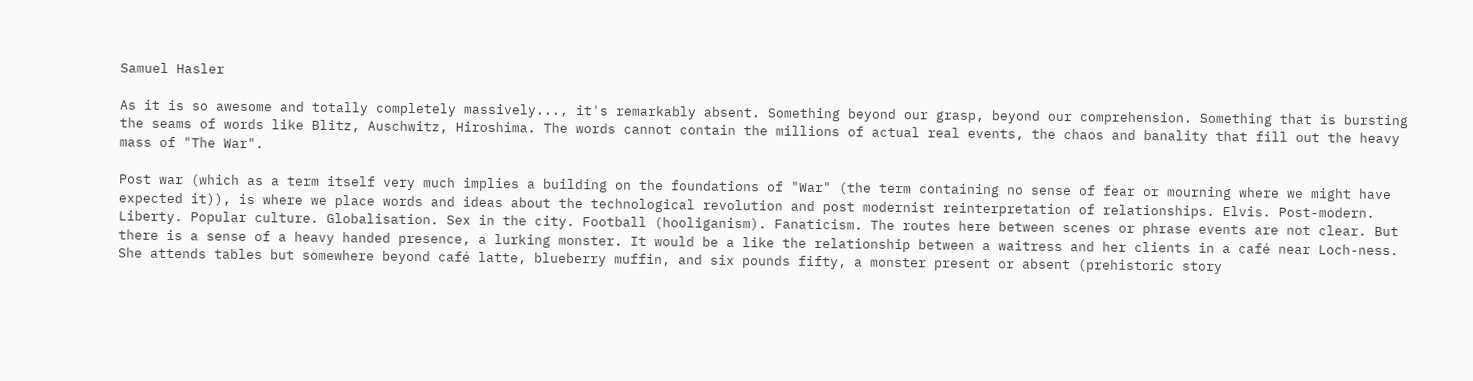Samuel Hasler

As it is so awesome and totally completely massively..., it's remarkably absent. Something beyond our grasp, beyond our comprehension. Something that is bursting the seams of words like Blitz, Auschwitz, Hiroshima. The words cannot contain the millions of actual real events, the chaos and banality that fill out the heavy mass of "The War".

Post war (which as a term itself very much implies a building on the foundations of "War" (the term containing no sense of fear or mourning where we might have expected it)), is where we place words and ideas about the technological revolution and post modernist reinterpretation of relationships. Elvis. Post-modern. Liberty. Popular culture. Globalisation. Sex in the city. Football (hooliganism). Fanaticism. The routes here between scenes or phrase events are not clear. But there is a sense of a heavy handed presence, a lurking monster. It would be a like the relationship between a waitress and her clients in a café near Loch-ness. She attends tables but somewhere beyond café latte, blueberry muffin, and six pounds fifty, a monster present or absent (prehistoric story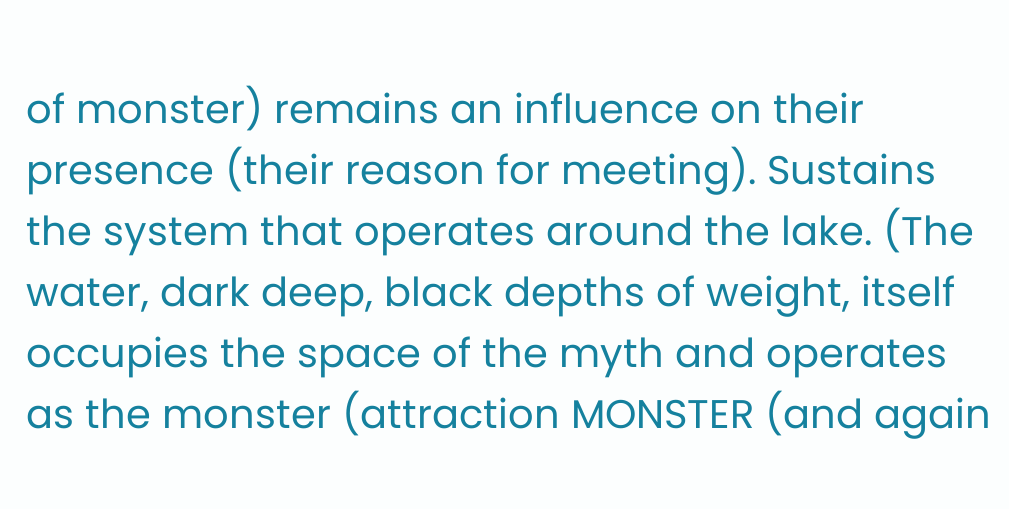of monster) remains an influence on their presence (their reason for meeting). Sustains the system that operates around the lake. (The water, dark deep, black depths of weight, itself occupies the space of the myth and operates as the monster (attraction MONSTER (and again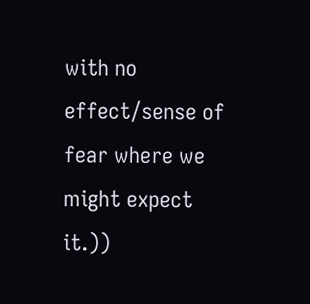with no effect/sense of fear where we might expect it.))